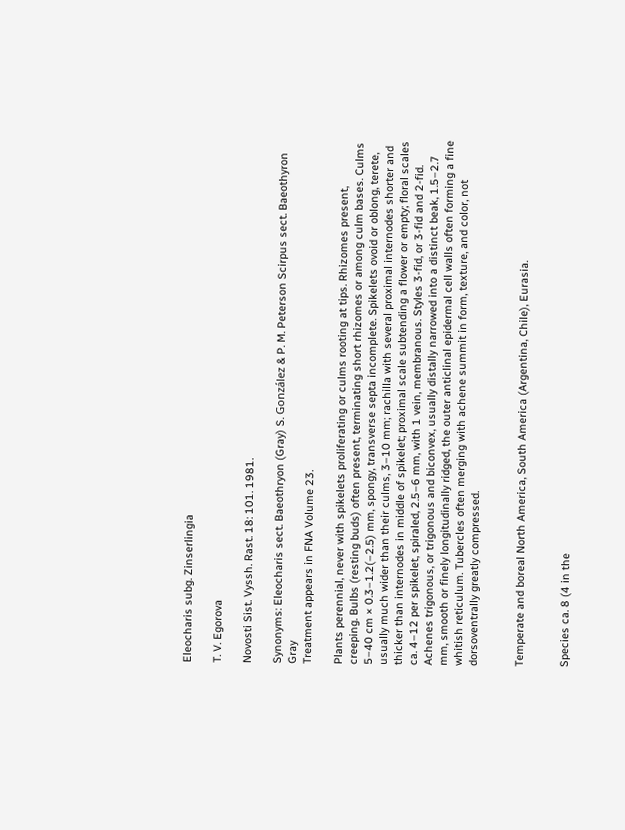Eleocharis subg. Zinserlingia

T. V. Egorova

Novosti Sist. Vyssh. Rast. 18: 101. 1981.

Synonyms: Eleocharis sect. Baeothryon (Gray) S. González & P. M. Peterson Scirpus sect. Baeothyron Gray
Treatment appears in FNA Volume 23.

Plants perennial, never with spikelets proliferating or culms rooting at tips. Rhizomes present, creeping. Bulbs (resting buds) often present, terminating short rhizomes or among culm bases. Culms 5–40 cm × 0.3–1.2(–2.5) mm, spongy, transverse septa incomplete. Spikelets ovoid or oblong, terete, usually much wider than their culms, 3–10 mm; rachilla with several proximal internodes shorter and thicker than internodes in middle of spikelet; proximal scale subtending a flower or empty; floral scales ca. 4–12 per spikelet, spiraled, 2.5–6 mm, with 1 vein, membranous. Styles 3-fid, or 3-fid and 2-fid. Achenes trigonous, or trigonous and biconvex, usually distally narrowed into a distinct beak, 1.5–2.7 mm, smooth or finely longitudinally ridged, the outer anticlinal epidermal cell walls often forming a fine whitish reticulum. Tubercles often merging with achene summit in form, texture, and color, not dorsoventrally greatly compressed.


Temperate and boreal North America, South America (Argentina, Chile), Eurasia.


Species ca. 8 (4 in the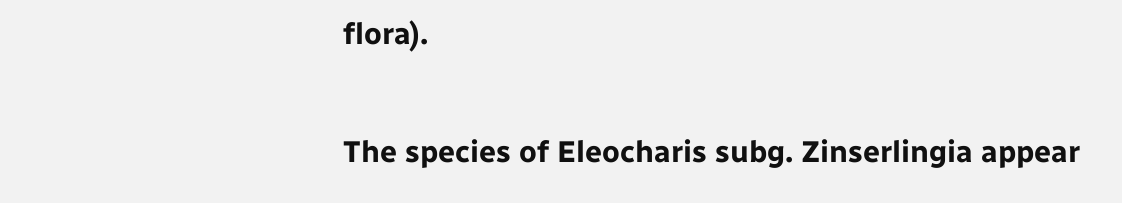flora).

The species of Eleocharis subg. Zinserlingia appear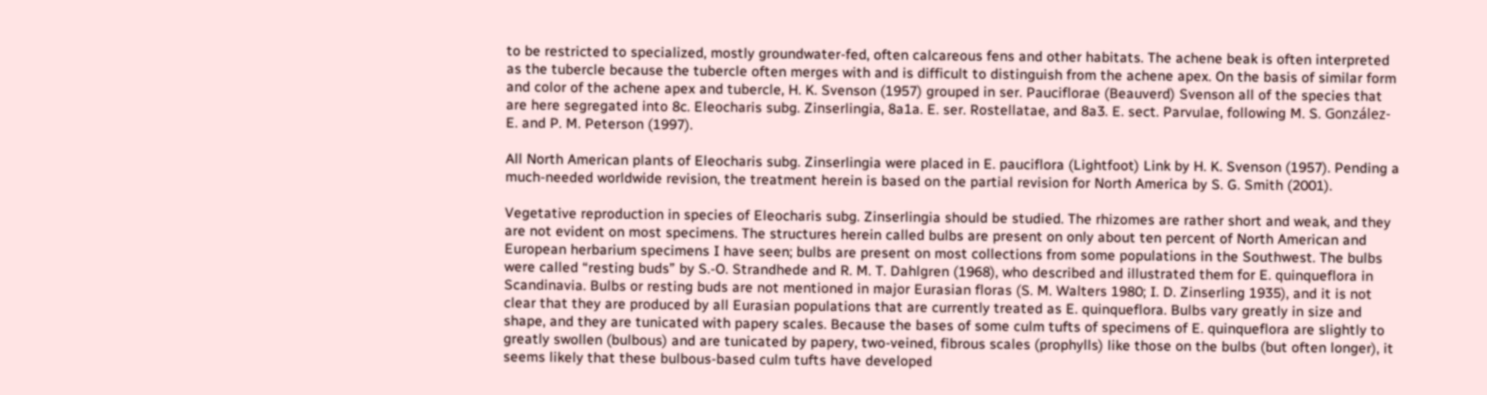to be restricted to specialized, mostly groundwater-fed, often calcareous fens and other habitats. The achene beak is often interpreted as the tubercle because the tubercle often merges with and is difficult to distinguish from the achene apex. On the basis of similar form and color of the achene apex and tubercle, H. K. Svenson (1957) grouped in ser. Pauciflorae (Beauverd) Svenson all of the species that are here segregated into 8c. Eleocharis subg. Zinserlingia, 8a1a. E. ser. Rostellatae, and 8a3. E. sect. Parvulae, following M. S. González-E. and P. M. Peterson (1997).

All North American plants of Eleocharis subg. Zinserlingia were placed in E. pauciflora (Lightfoot) Link by H. K. Svenson (1957). Pending a much-needed worldwide revision, the treatment herein is based on the partial revision for North America by S. G. Smith (2001).

Vegetative reproduction in species of Eleocharis subg. Zinserlingia should be studied. The rhizomes are rather short and weak, and they are not evident on most specimens. The structures herein called bulbs are present on only about ten percent of North American and European herbarium specimens I have seen; bulbs are present on most collections from some populations in the Southwest. The bulbs were called “resting buds” by S.-O. Strandhede and R. M. T. Dahlgren (1968), who described and illustrated them for E. quinqueflora in Scandinavia. Bulbs or resting buds are not mentioned in major Eurasian floras (S. M. Walters 1980; I. D. Zinserling 1935), and it is not clear that they are produced by all Eurasian populations that are currently treated as E. quinqueflora. Bulbs vary greatly in size and shape, and they are tunicated with papery scales. Because the bases of some culm tufts of specimens of E. quinqueflora are slightly to greatly swollen (bulbous) and are tunicated by papery, two-veined, fibrous scales (prophylls) like those on the bulbs (but often longer), it seems likely that these bulbous-based culm tufts have developed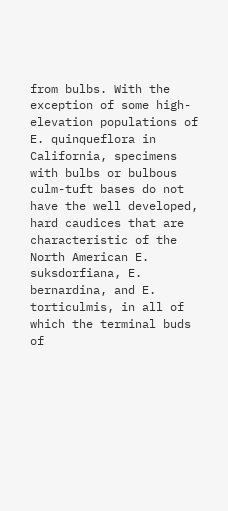from bulbs. With the exception of some high-elevation populations of E. quinqueflora in California, specimens with bulbs or bulbous culm-tuft bases do not have the well developed, hard caudices that are characteristic of the North American E. suksdorfiana, E. bernardina, and E. torticulmis, in all of which the terminal buds of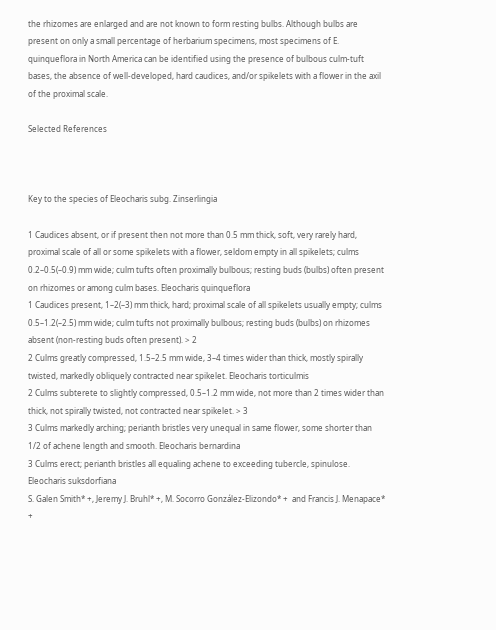the rhizomes are enlarged and are not known to form resting bulbs. Although bulbs are present on only a small percentage of herbarium specimens, most specimens of E. quinqueflora in North America can be identified using the presence of bulbous culm-tuft bases, the absence of well-developed, hard caudices, and/or spikelets with a flower in the axil of the proximal scale.

Selected References



Key to the species of Eleocharis subg. Zinserlingia

1 Caudices absent, or if present then not more than 0.5 mm thick, soft, very rarely hard, proximal scale of all or some spikelets with a flower, seldom empty in all spikelets; culms 0.2–0.5(–0.9) mm wide; culm tufts often proximally bulbous; resting buds (bulbs) often present on rhizomes or among culm bases. Eleocharis quinqueflora
1 Caudices present, 1–2(–3) mm thick, hard; proximal scale of all spikelets usually empty; culms 0.5–1.2(–2.5) mm wide; culm tufts not proximally bulbous; resting buds (bulbs) on rhizomes absent (non-resting buds often present). > 2
2 Culms greatly compressed, 1.5–2.5 mm wide, 3–4 times wider than thick, mostly spirally twisted, markedly obliquely contracted near spikelet. Eleocharis torticulmis
2 Culms subterete to slightly compressed, 0.5–1.2 mm wide, not more than 2 times wider than thick, not spirally twisted, not contracted near spikelet. > 3
3 Culms markedly arching; perianth bristles very unequal in same flower, some shorter than 1/2 of achene length and smooth. Eleocharis bernardina
3 Culms erect; perianth bristles all equaling achene to exceeding tubercle, spinulose. Eleocharis suksdorfiana
S. Galen Smith* +, Jeremy J. Bruhl* +, M. Socorro González-Elizondo* +  and Francis J. Menapace* +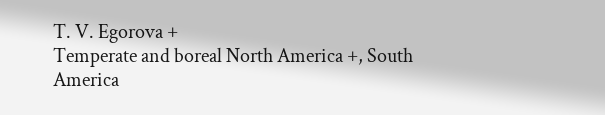T. V. Egorova +
Temperate and boreal North America +, South America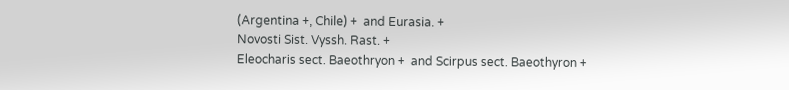(Argentina +, Chile) +  and Eurasia. +
Novosti Sist. Vyssh. Rast. +
Eleocharis sect. Baeothryon +  and Scirpus sect. Baeothyron +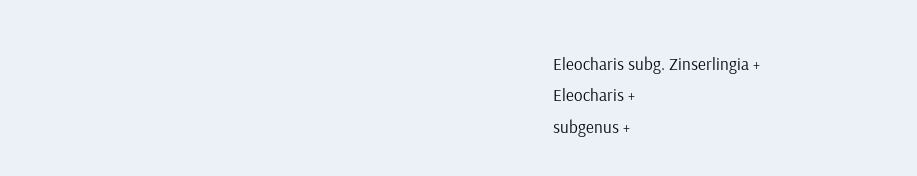Eleocharis subg. Zinserlingia +
Eleocharis +
subgenus +